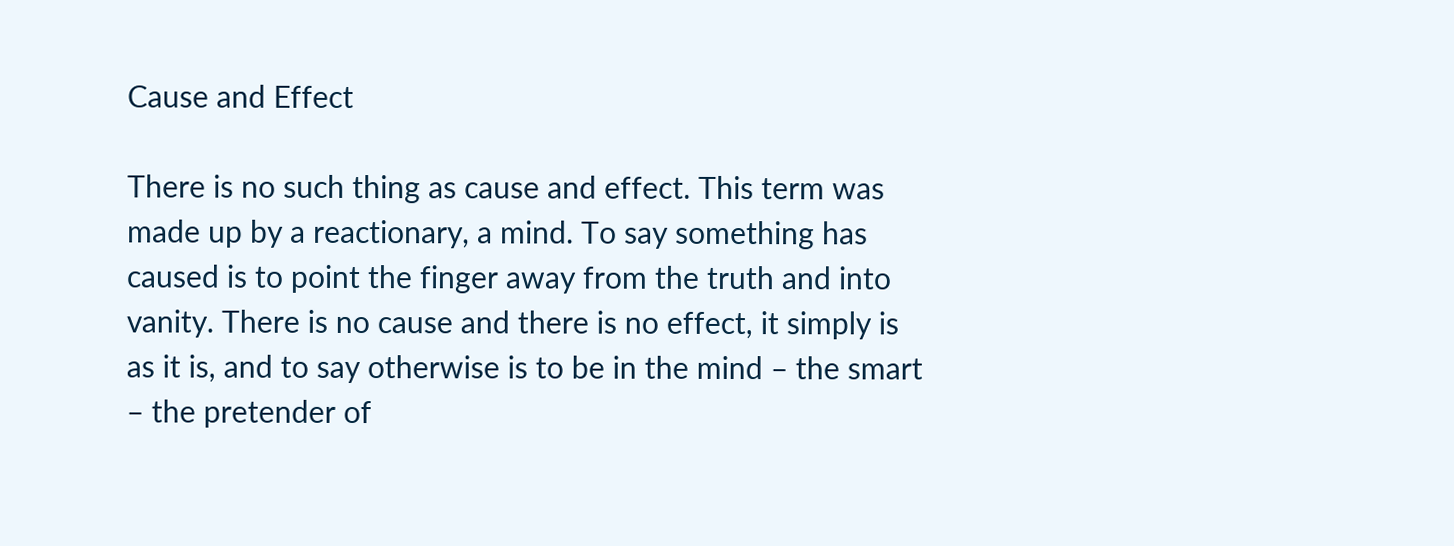Cause and Effect

There is no such thing as cause and effect. This term was made up by a reactionary, a mind. To say something has caused is to point the finger away from the truth and into vanity. There is no cause and there is no effect, it simply is as it is, and to say otherwise is to be in the mind – the smart – the pretender of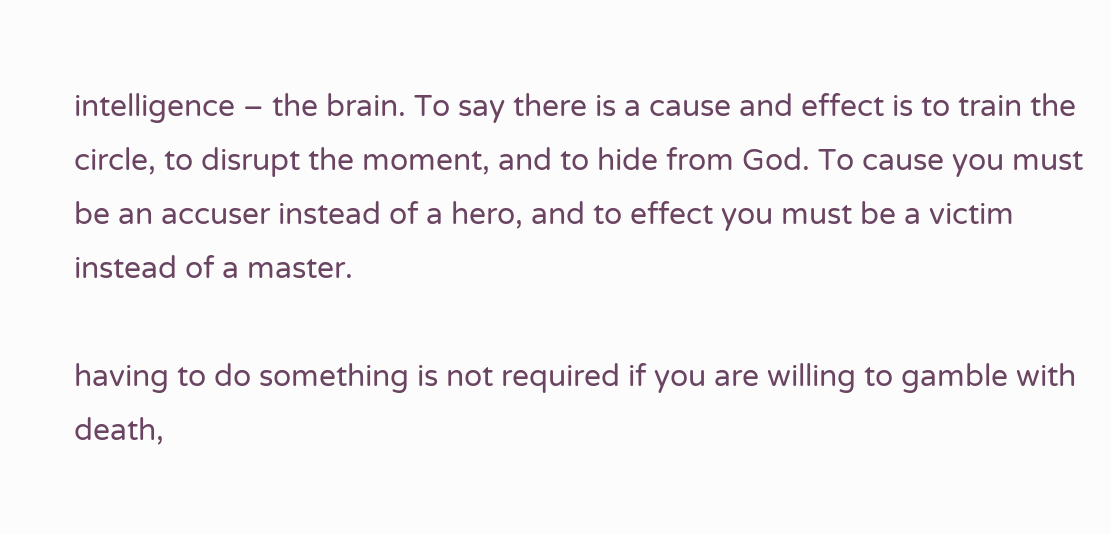intelligence – the brain. To say there is a cause and effect is to train the circle, to disrupt the moment, and to hide from God. To cause you must be an accuser instead of a hero, and to effect you must be a victim instead of a master.

having to do something is not required if you are willing to gamble with death,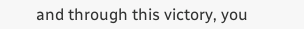and through this victory, you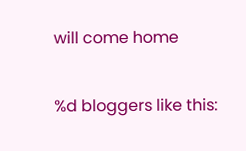will come home

%d bloggers like this: